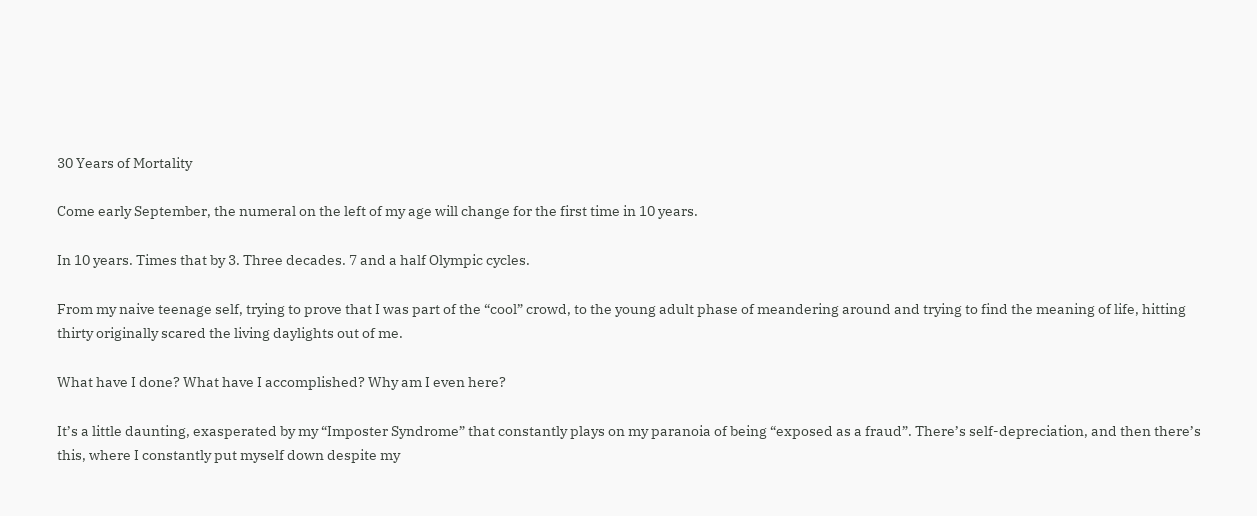30 Years of Mortality

Come early September, the numeral on the left of my age will change for the first time in 10 years.

In 10 years. Times that by 3. Three decades. 7 and a half Olympic cycles.

From my naive teenage self, trying to prove that I was part of the “cool” crowd, to the young adult phase of meandering around and trying to find the meaning of life, hitting thirty originally scared the living daylights out of me.

What have I done? What have I accomplished? Why am I even here?

It’s a little daunting, exasperated by my “Imposter Syndrome” that constantly plays on my paranoia of being “exposed as a fraud”. There’s self-depreciation, and then there’s this, where I constantly put myself down despite my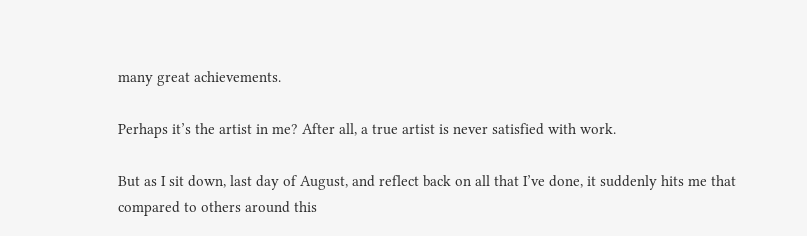many great achievements.

Perhaps it’s the artist in me? After all, a true artist is never satisfied with work.

But as I sit down, last day of August, and reflect back on all that I’ve done, it suddenly hits me that compared to others around this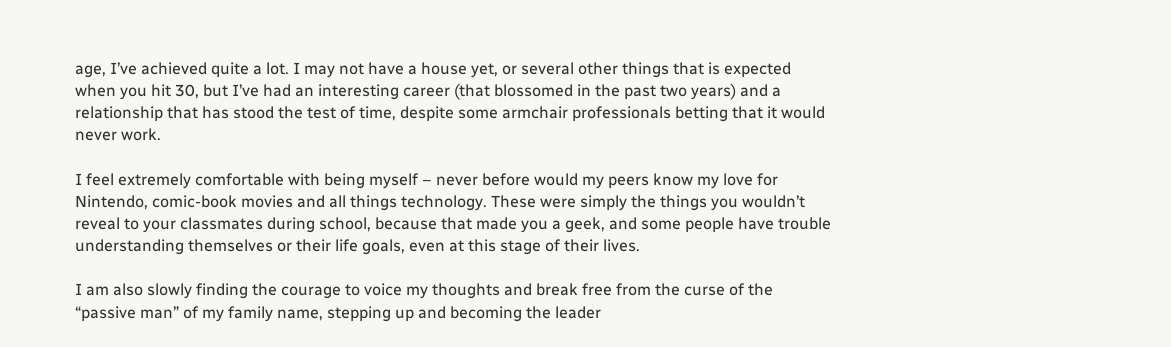age, I’ve achieved quite a lot. I may not have a house yet, or several other things that is expected when you hit 30, but I’ve had an interesting career (that blossomed in the past two years) and a relationship that has stood the test of time, despite some armchair professionals betting that it would never work.

I feel extremely comfortable with being myself – never before would my peers know my love for Nintendo, comic-book movies and all things technology. These were simply the things you wouldn’t reveal to your classmates during school, because that made you a geek, and some people have trouble understanding themselves or their life goals, even at this stage of their lives.

I am also slowly finding the courage to voice my thoughts and break free from the curse of the “passive man” of my family name, stepping up and becoming the leader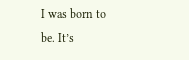I was born to be. It’s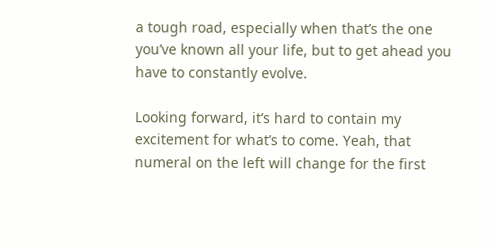a tough road, especially when that’s the one you’ve known all your life, but to get ahead you have to constantly evolve.

Looking forward, it’s hard to contain my excitement for what’s to come. Yeah, that numeral on the left will change for the first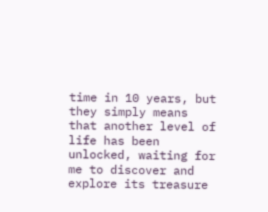time in 10 years, but they simply means that another level of life has been unlocked, waiting for me to discover and explore its treasure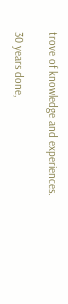trove of knowledge and experiences.

30 years done,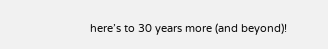here’s to 30 years more (and beyond)!